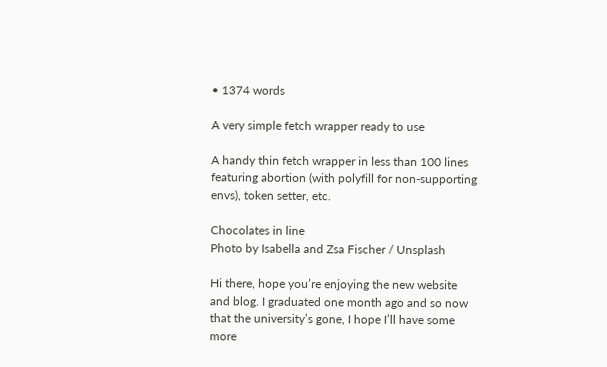• 1374 words

A very simple fetch wrapper ready to use

A handy thin fetch wrapper in less than 100 lines featuring abortion (with polyfill for non-supporting envs), token setter, etc.

Chocolates in line
Photo by Isabella and Zsa Fischer / Unsplash

Hi there, hope you’re enjoying the new website and blog. I graduated one month ago and so now that the university’s gone, I hope I’ll have some more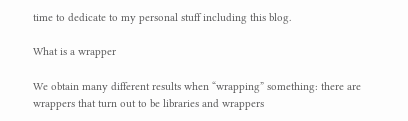time to dedicate to my personal stuff including this blog.

What is a wrapper

We obtain many different results when “wrapping” something: there are wrappers that turn out to be libraries and wrappers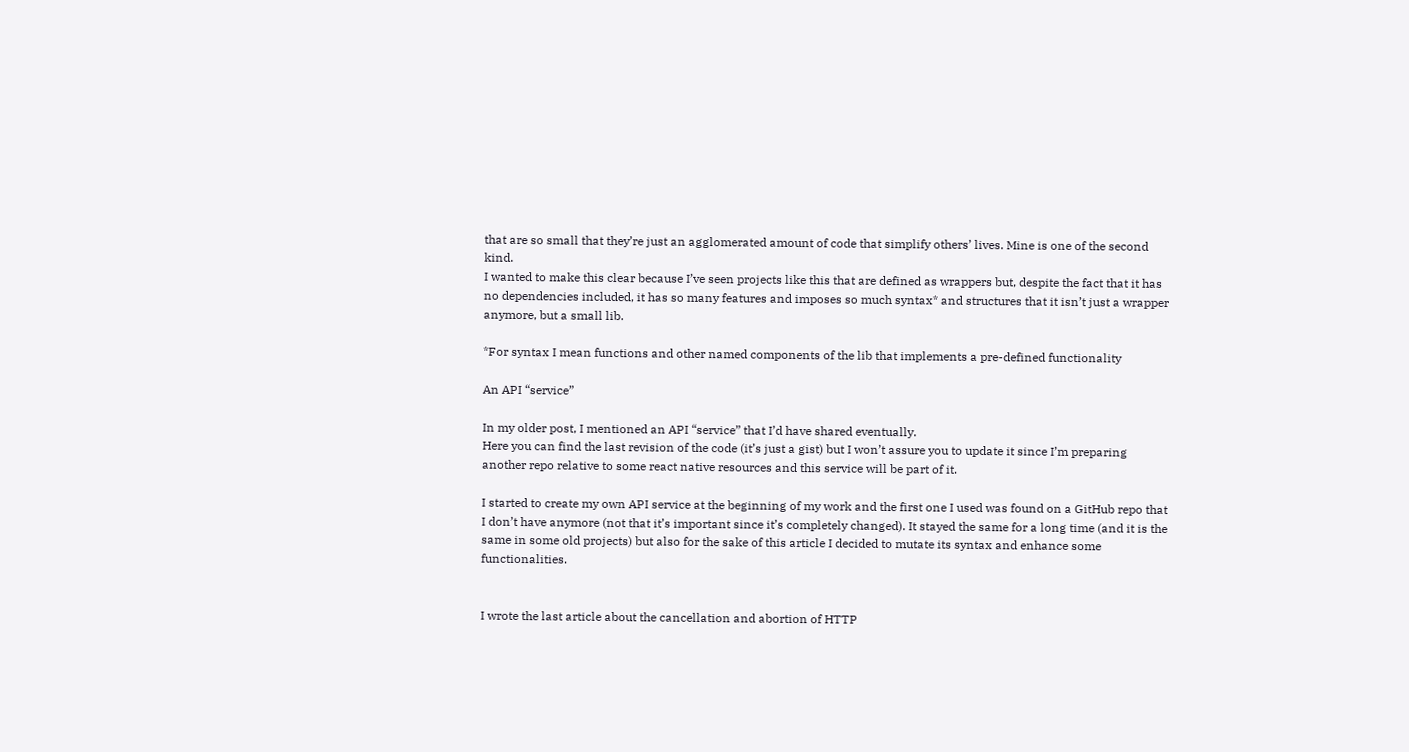that are so small that they’re just an agglomerated amount of code that simplify others’ lives. Mine is one of the second kind.
I wanted to make this clear because I’ve seen projects like this that are defined as wrappers but, despite the fact that it has no dependencies included, it has so many features and imposes so much syntax* and structures that it isn’t just a wrapper anymore, but a small lib.

*For syntax I mean functions and other named components of the lib that implements a pre-defined functionality

An API “service”

In my older post, I mentioned an API “service” that I’d have shared eventually.
Here you can find the last revision of the code (it’s just a gist) but I won’t assure you to update it since I’m preparing another repo relative to some react native resources and this service will be part of it.

I started to create my own API service at the beginning of my work and the first one I used was found on a GitHub repo that I don’t have anymore (not that it’s important since it’s completely changed). It stayed the same for a long time (and it is the same in some old projects) but also for the sake of this article I decided to mutate its syntax and enhance some functionalities.


I wrote the last article about the cancellation and abortion of HTTP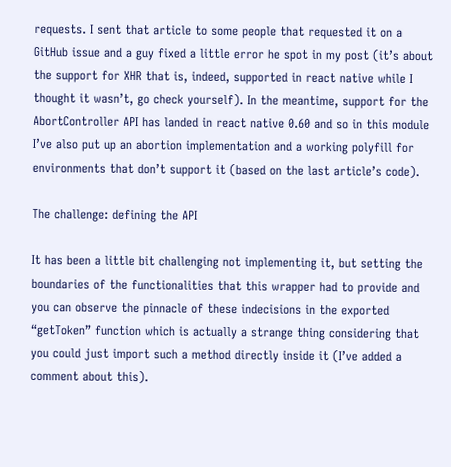requests. I sent that article to some people that requested it on a GitHub issue and a guy fixed a little error he spot in my post (it’s about the support for XHR that is, indeed, supported in react native while I thought it wasn’t, go check yourself). In the meantime, support for the AbortController API has landed in react native 0.60 and so in this module I’ve also put up an abortion implementation and a working polyfill for environments that don’t support it (based on the last article’s code).

The challenge: defining the API

It has been a little bit challenging not implementing it, but setting the boundaries of the functionalities that this wrapper had to provide and you can observe the pinnacle of these indecisions in the exported “getToken” function which is actually a strange thing considering that you could just import such a method directly inside it (I’ve added a comment about this).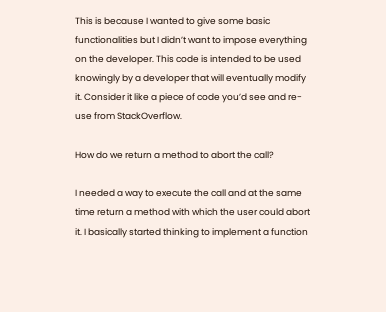This is because I wanted to give some basic functionalities but I didn’t want to impose everything on the developer. This code is intended to be used knowingly by a developer that will eventually modify it. Consider it like a piece of code you’d see and re-use from StackOverflow.

How do we return a method to abort the call?

I needed a way to execute the call and at the same time return a method with which the user could abort it. I basically started thinking to implement a function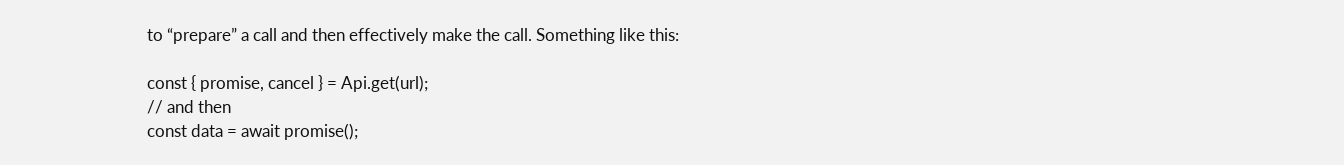to “prepare” a call and then effectively make the call. Something like this:

const { promise, cancel } = Api.get(url);
// and then
const data = await promise();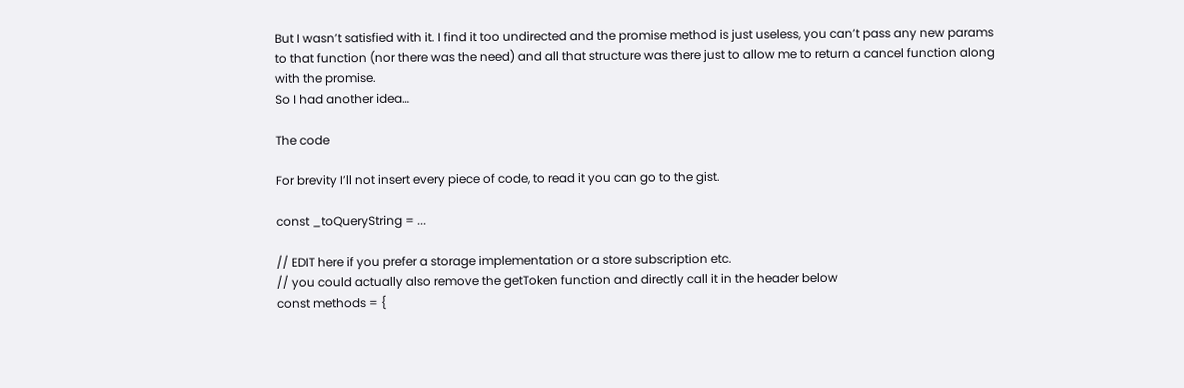But I wasn’t satisfied with it. I find it too undirected and the promise method is just useless, you can’t pass any new params to that function (nor there was the need) and all that structure was there just to allow me to return a cancel function along with the promise.
So I had another idea…

The code

For brevity I’ll not insert every piece of code, to read it you can go to the gist.

const _toQueryString = ...

// EDIT here if you prefer a storage implementation or a store subscription etc.
// you could actually also remove the getToken function and directly call it in the header below
const methods = {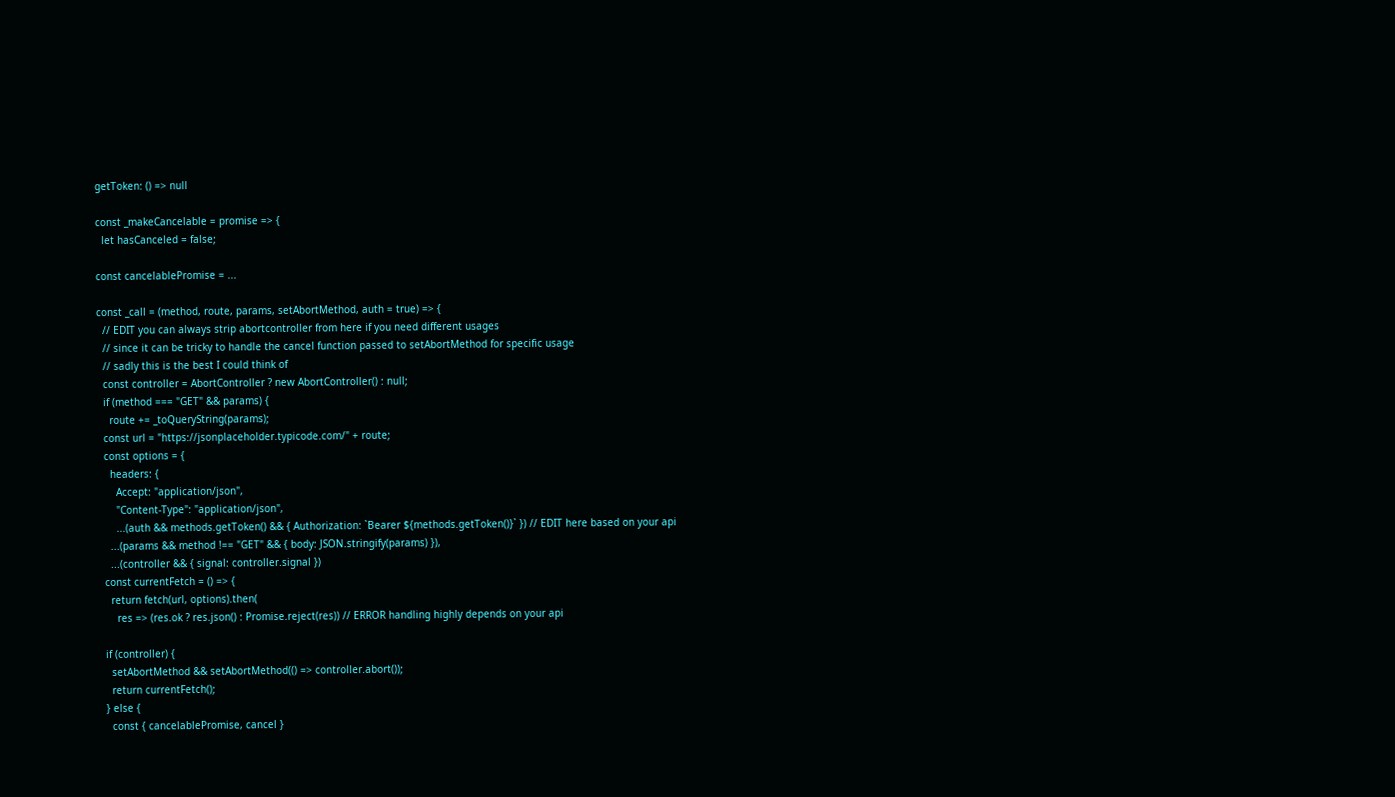getToken: () => null

const _makeCancelable = promise => {
  let hasCanceled = false;

const cancelablePromise = ...

const _call = (method, route, params, setAbortMethod, auth = true) => {
  // EDIT you can always strip abortcontroller from here if you need different usages
  // since it can be tricky to handle the cancel function passed to setAbortMethod for specific usage
  // sadly this is the best I could think of
  const controller = AbortController ? new AbortController() : null;
  if (method === "GET" && params) {
    route += _toQueryString(params);
  const url = "https://jsonplaceholder.typicode.com/" + route;
  const options = {
    headers: {
      Accept: "application/json",
      "Content-Type": "application/json",
      ...(auth && methods.getToken() && { Authorization: `Bearer ${methods.getToken()}` }) // EDIT here based on your api
    ...(params && method !== "GET" && { body: JSON.stringify(params) }),
    ...(controller && { signal: controller.signal })
  const currentFetch = () => {
    return fetch(url, options).then(
      res => (res.ok ? res.json() : Promise.reject(res)) // ERROR handling highly depends on your api

  if (controller) {
    setAbortMethod && setAbortMethod(() => controller.abort());
    return currentFetch();
  } else {
    const { cancelablePromise, cancel }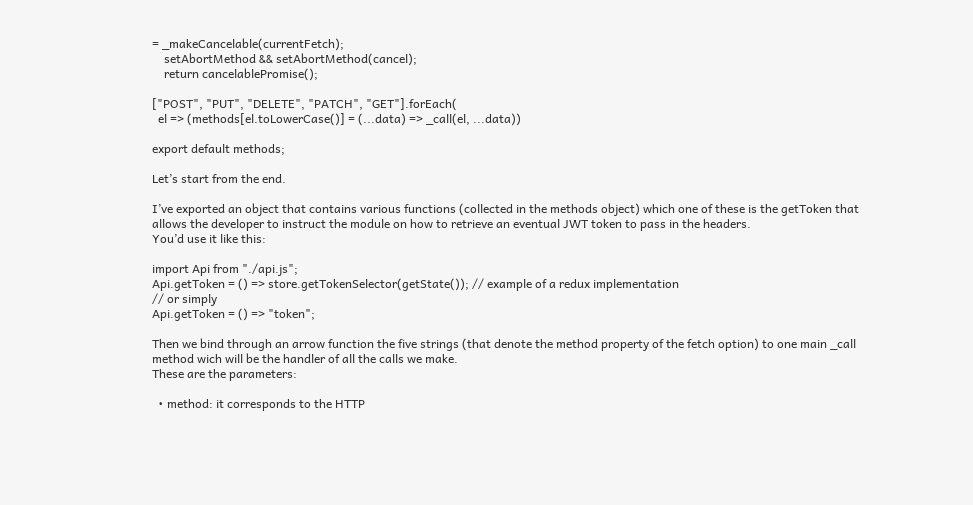= _makeCancelable(currentFetch);
    setAbortMethod && setAbortMethod(cancel);
    return cancelablePromise();

["POST", "PUT", "DELETE", "PATCH", "GET"].forEach(
  el => (methods[el.toLowerCase()] = (...data) => _call(el, ...data))

export default methods;

Let’s start from the end.

I’ve exported an object that contains various functions (collected in the methods object) which one of these is the getToken that allows the developer to instruct the module on how to retrieve an eventual JWT token to pass in the headers.
You’d use it like this:

import Api from "./api.js";
Api.getToken = () => store.getTokenSelector(getState()); // example of a redux implementation
// or simply
Api.getToken = () => "token";

Then we bind through an arrow function the five strings (that denote the method property of the fetch option) to one main _call method wich will be the handler of all the calls we make.
These are the parameters:

  • method: it corresponds to the HTTP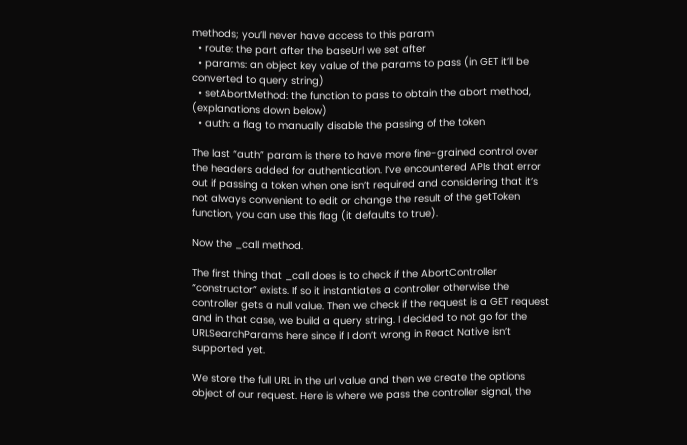methods; you’ll never have access to this param
  • route: the part after the baseUrl we set after
  • params: an object key value of the params to pass (in GET it’ll be converted to query string)
  • setAbortMethod: the function to pass to obtain the abort method, (explanations down below)
  • auth: a flag to manually disable the passing of the token

The last “auth” param is there to have more fine-grained control over the headers added for authentication. I’ve encountered APIs that error out if passing a token when one isn’t required and considering that it’s not always convenient to edit or change the result of the getToken function, you can use this flag (it defaults to true).

Now the _call method.

The first thing that _call does is to check if the AbortController “constructor” exists. If so it instantiates a controller otherwise the controller gets a null value. Then we check if the request is a GET request and in that case, we build a query string. I decided to not go for the URLSearchParams here since if I don’t wrong in React Native isn’t supported yet.

We store the full URL in the url value and then we create the options object of our request. Here is where we pass the controller signal, the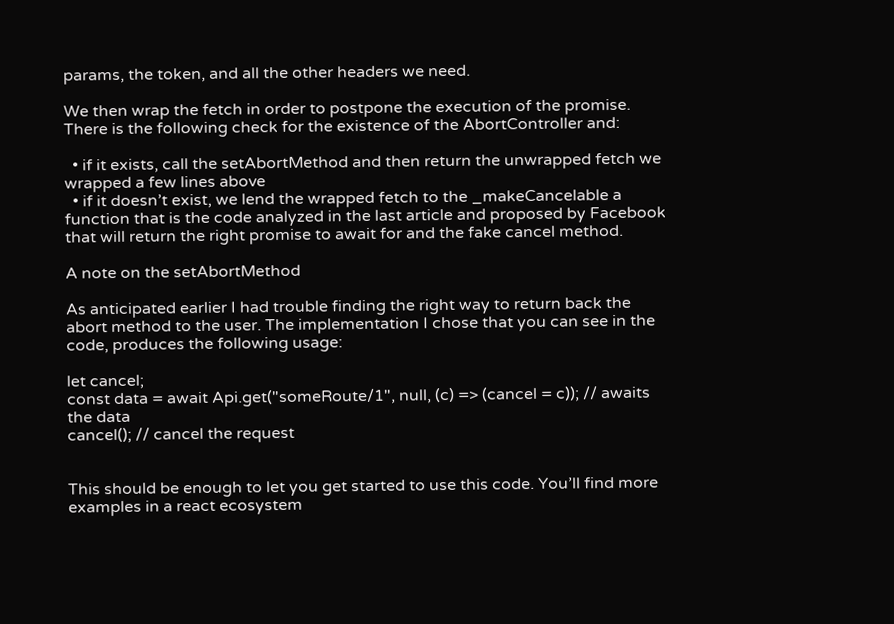params, the token, and all the other headers we need.

We then wrap the fetch in order to postpone the execution of the promise. There is the following check for the existence of the AbortController and:

  • if it exists, call the setAbortMethod and then return the unwrapped fetch we wrapped a few lines above
  • if it doesn’t exist, we lend the wrapped fetch to the _makeCancelable a function that is the code analyzed in the last article and proposed by Facebook that will return the right promise to await for and the fake cancel method.

A note on the setAbortMethod

As anticipated earlier I had trouble finding the right way to return back the abort method to the user. The implementation I chose that you can see in the code, produces the following usage:

let cancel;
const data = await Api.get("someRoute/1", null, (c) => (cancel = c)); // awaits the data
cancel(); // cancel the request


This should be enough to let you get started to use this code. You’ll find more examples in a react ecosystem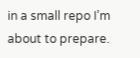in a small repo I’m about to prepare.